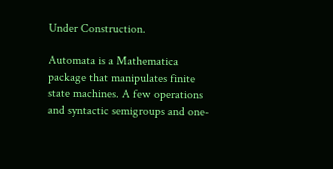Under Construction.

Automata is a Mathematica package that manipulates finite state machines. A few operations and syntactic semigroups and one-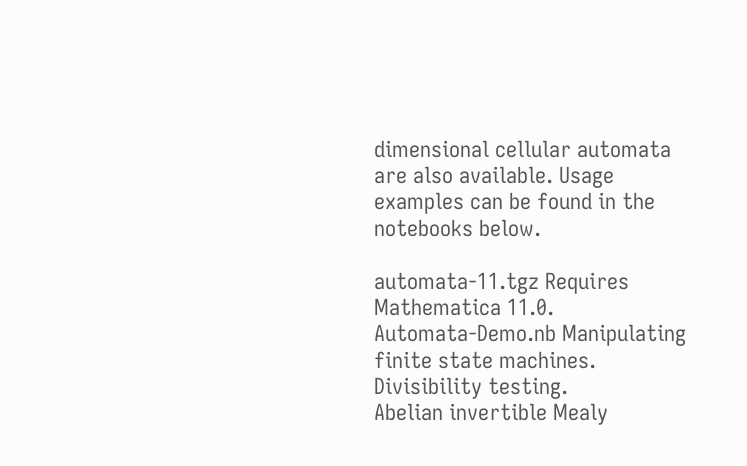dimensional cellular automata are also available. Usage examples can be found in the notebooks below.

automata-11.tgz Requires Mathematica 11.0.
Automata-Demo.nb Manipulating finite state machines.
Divisibility testing.
Abelian invertible Mealy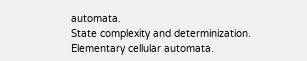automata.
State complexity and determinization.
Elementary cellular automata.